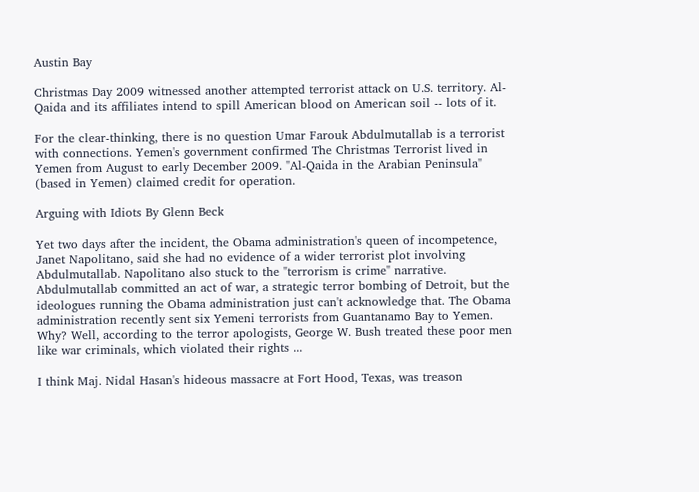Austin Bay

Christmas Day 2009 witnessed another attempted terrorist attack on U.S. territory. Al-Qaida and its affiliates intend to spill American blood on American soil -- lots of it.

For the clear-thinking, there is no question Umar Farouk Abdulmutallab is a terrorist with connections. Yemen's government confirmed The Christmas Terrorist lived in Yemen from August to early December 2009. "Al-Qaida in the Arabian Peninsula" (based in Yemen) claimed credit for operation.

Arguing with Idiots By Glenn Beck

Yet two days after the incident, the Obama administration's queen of incompetence, Janet Napolitano, said she had no evidence of a wider terrorist plot involving Abdulmutallab. Napolitano also stuck to the "terrorism is crime" narrative. Abdulmutallab committed an act of war, a strategic terror bombing of Detroit, but the ideologues running the Obama administration just can't acknowledge that. The Obama administration recently sent six Yemeni terrorists from Guantanamo Bay to Yemen. Why? Well, according to the terror apologists, George W. Bush treated these poor men like war criminals, which violated their rights ...

I think Maj. Nidal Hasan's hideous massacre at Fort Hood, Texas, was treason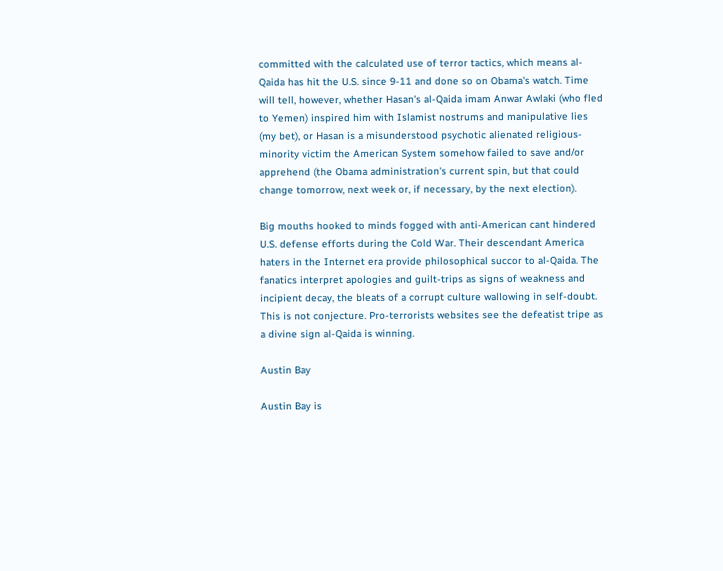committed with the calculated use of terror tactics, which means al-Qaida has hit the U.S. since 9-11 and done so on Obama's watch. Time will tell, however, whether Hasan's al-Qaida imam Anwar Awlaki (who fled to Yemen) inspired him with Islamist nostrums and manipulative lies (my bet), or Hasan is a misunderstood psychotic alienated religious-minority victim the American System somehow failed to save and/or apprehend (the Obama administration's current spin, but that could change tomorrow, next week or, if necessary, by the next election).

Big mouths hooked to minds fogged with anti-American cant hindered U.S. defense efforts during the Cold War. Their descendant America haters in the Internet era provide philosophical succor to al-Qaida. The fanatics interpret apologies and guilt-trips as signs of weakness and incipient decay, the bleats of a corrupt culture wallowing in self-doubt. This is not conjecture. Pro-terrorists websites see the defeatist tripe as a divine sign al-Qaida is winning.

Austin Bay

Austin Bay is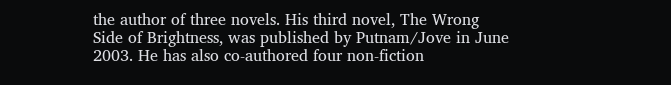the author of three novels. His third novel, The Wrong Side of Brightness, was published by Putnam/Jove in June 2003. He has also co-authored four non-fiction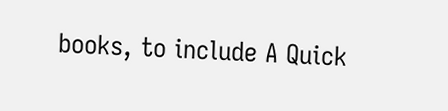books, to include A Quick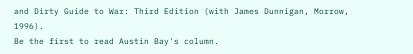and Dirty Guide to War: Third Edition (with James Dunnigan, Morrow, 1996).
Be the first to read Austin Bay's column.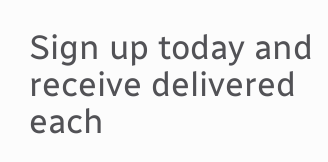Sign up today and receive delivered each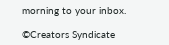morning to your inbox.

©Creators Syndicate